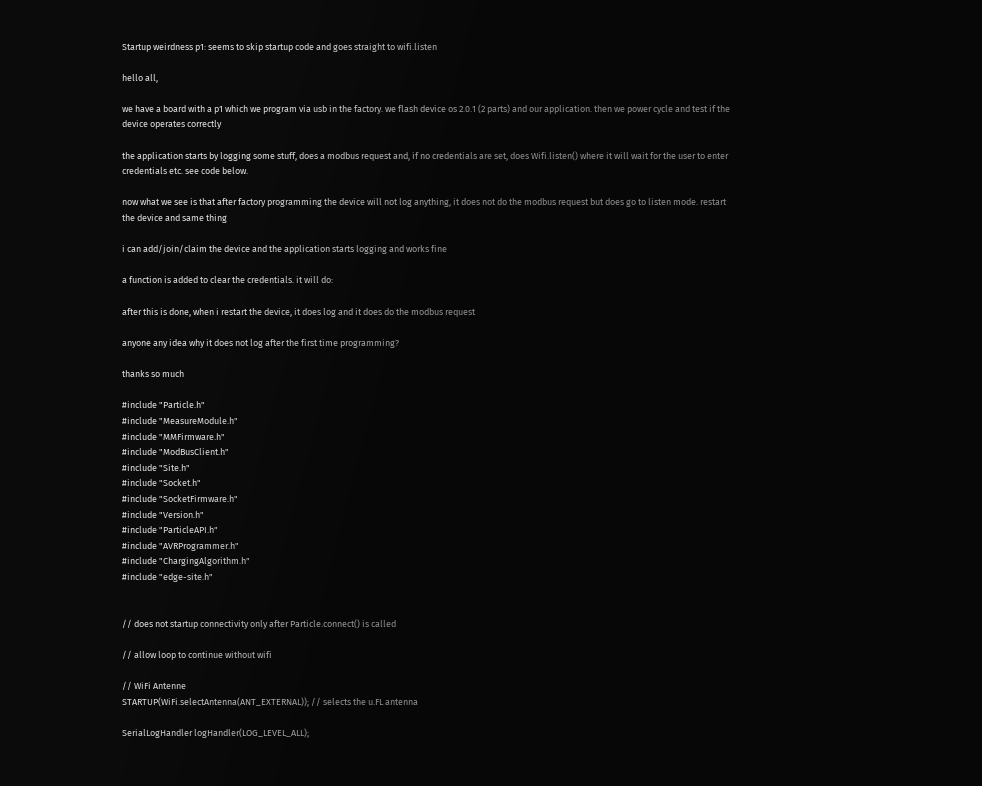Startup weirdness p1: seems to skip startup code and goes straight to wifi.listen

hello all,

we have a board with a p1 which we program via usb in the factory. we flash device os 2.0.1 (2 parts) and our application. then we power cycle and test if the device operates correctly

the application starts by logging some stuff, does a modbus request and, if no credentials are set, does Wifi.listen() where it will wait for the user to enter credentials etc. see code below.

now what we see is that after factory programming the device will not log anything, it does not do the modbus request but does go to listen mode. restart the device and same thing

i can add/join/claim the device and the application starts logging and works fine

a function is added to clear the credentials. it will do:

after this is done, when i restart the device, it does log and it does do the modbus request

anyone any idea why it does not log after the first time programming?

thanks so much

#include "Particle.h"
#include "MeasureModule.h"
#include "MMFirmware.h"
#include "ModBusClient.h"
#include "Site.h"
#include "Socket.h"
#include "SocketFirmware.h"
#include "Version.h"
#include "ParticleAPI.h"
#include "AVRProgrammer.h"
#include "ChargingAlgorithm.h"
#include "edge-site.h"


// does not startup connectivity only after Particle.connect() is called

// allow loop to continue without wifi

// WiFi Antenne
STARTUP(WiFi.selectAntenna(ANT_EXTERNAL)); // selects the u.FL antenna

SerialLogHandler logHandler(LOG_LEVEL_ALL);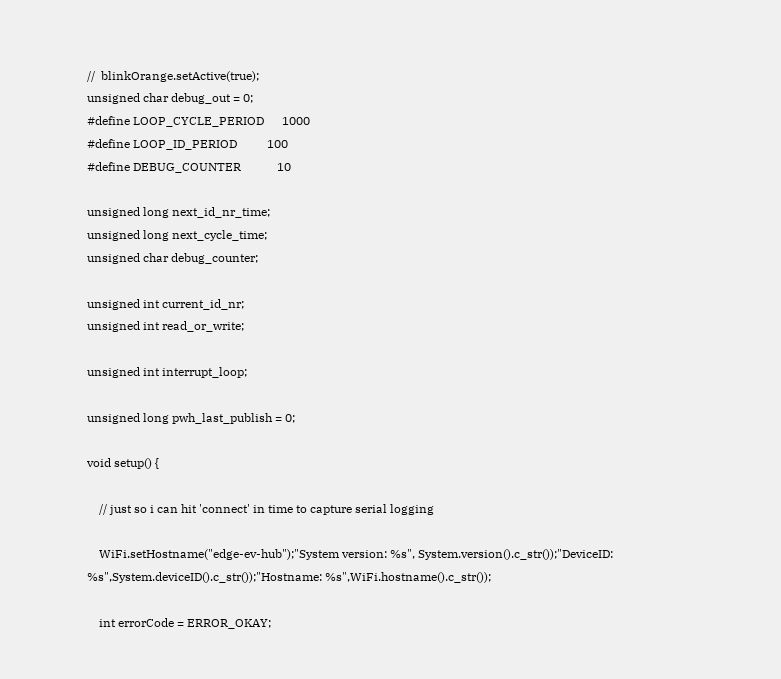//  blinkOrange.setActive(true);
unsigned char debug_out = 0;
#define LOOP_CYCLE_PERIOD      1000
#define LOOP_ID_PERIOD          100
#define DEBUG_COUNTER            10

unsigned long next_id_nr_time;
unsigned long next_cycle_time;
unsigned char debug_counter;

unsigned int current_id_nr;
unsigned int read_or_write;

unsigned int interrupt_loop;

unsigned long pwh_last_publish = 0;

void setup() {

    // just so i can hit 'connect' in time to capture serial logging

    WiFi.setHostname("edge-ev-hub");"System version: %s", System.version().c_str());"DeviceID: %s",System.deviceID().c_str());"Hostname: %s",WiFi.hostname().c_str());

    int errorCode = ERROR_OKAY;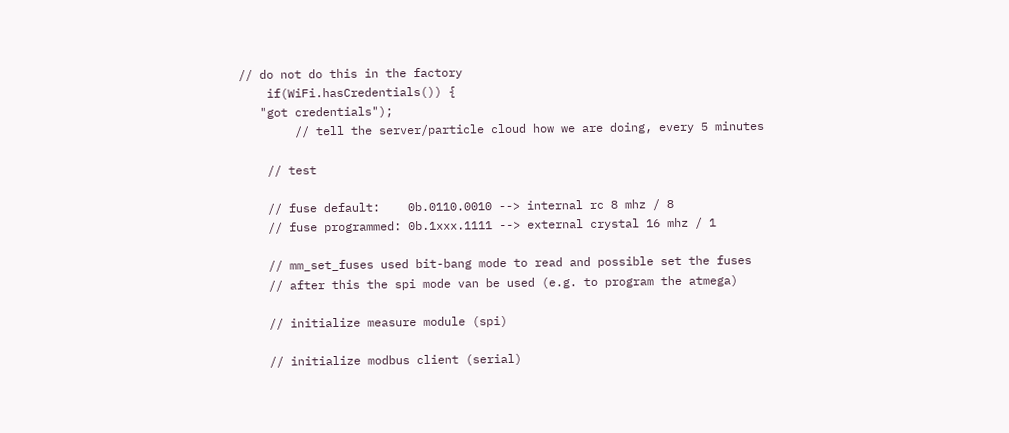// do not do this in the factory
    if(WiFi.hasCredentials()) {
   "got credentials");
        // tell the server/particle cloud how we are doing, every 5 minutes

    // test

    // fuse default:    0b.0110.0010 --> internal rc 8 mhz / 8
    // fuse programmed: 0b.1xxx.1111 --> external crystal 16 mhz / 1

    // mm_set_fuses used bit-bang mode to read and possible set the fuses
    // after this the spi mode van be used (e.g. to program the atmega)

    // initialize measure module (spi)

    // initialize modbus client (serial)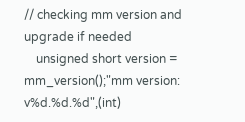// checking mm version and upgrade if needed
    unsigned short version = mm_version();"mm version: v%d.%d.%d",(int)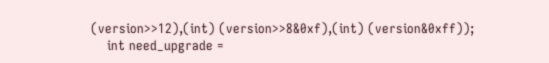(version>>12),(int) (version>>8&0xf),(int) (version&0xff));
    int need_upgrade =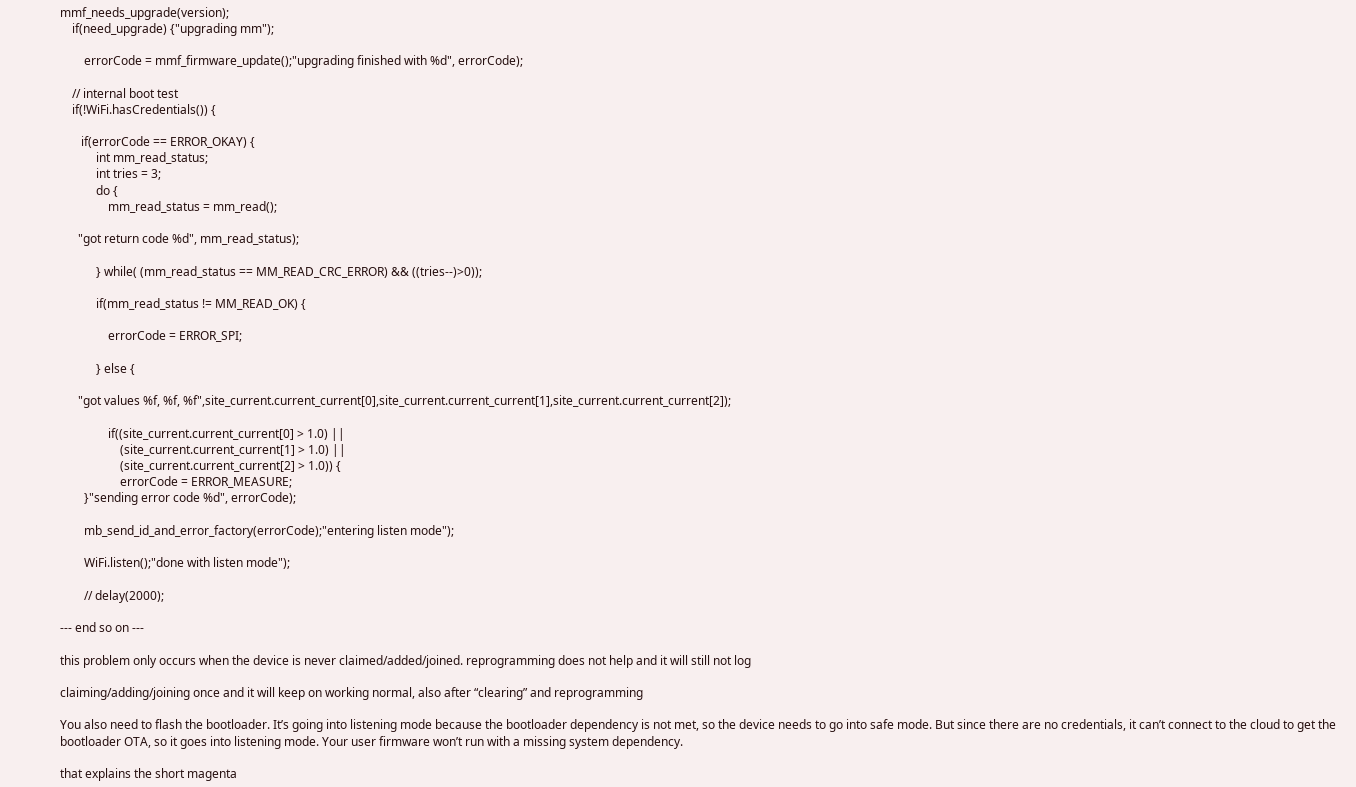mmf_needs_upgrade(version);
    if(need_upgrade) {"upgrading mm");

        errorCode = mmf_firmware_update();"upgrading finished with %d", errorCode);

    // internal boot test
    if(!WiFi.hasCredentials()) {

       if(errorCode == ERROR_OKAY) {
            int mm_read_status;
            int tries = 3;
            do {
                mm_read_status = mm_read();

      "got return code %d", mm_read_status);

            } while( (mm_read_status == MM_READ_CRC_ERROR) && ((tries--)>0));

            if(mm_read_status != MM_READ_OK) {

                errorCode = ERROR_SPI;

            } else {

      "got values %f, %f, %f",site_current.current_current[0],site_current.current_current[1],site_current.current_current[2]);

                if((site_current.current_current[0] > 1.0) ||
                    (site_current.current_current[1] > 1.0) ||
                    (site_current.current_current[2] > 1.0)) {
                    errorCode = ERROR_MEASURE;
        }"sending error code %d", errorCode);

        mb_send_id_and_error_factory(errorCode);"entering listen mode");

        WiFi.listen();"done with listen mode");

        // delay(2000);

--- end so on ---

this problem only occurs when the device is never claimed/added/joined. reprogramming does not help and it will still not log

claiming/adding/joining once and it will keep on working normal, also after “clearing” and reprogramming

You also need to flash the bootloader. It’s going into listening mode because the bootloader dependency is not met, so the device needs to go into safe mode. But since there are no credentials, it can’t connect to the cloud to get the bootloader OTA, so it goes into listening mode. Your user firmware won’t run with a missing system dependency.

that explains the short magenta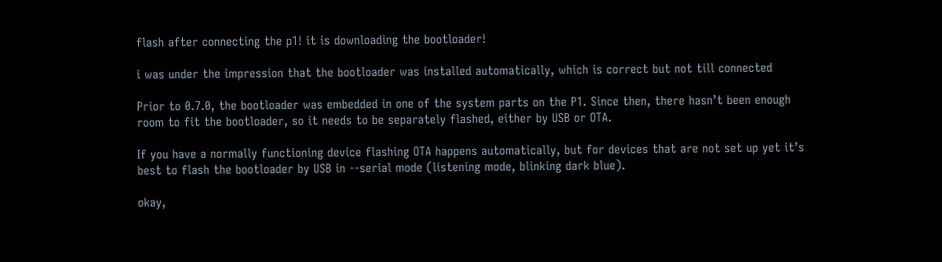flash after connecting the p1! it is downloading the bootloader!

i was under the impression that the bootloader was installed automatically, which is correct but not till connected

Prior to 0.7.0, the bootloader was embedded in one of the system parts on the P1. Since then, there hasn’t been enough room to fit the bootloader, so it needs to be separately flashed, either by USB or OTA.

If you have a normally functioning device flashing OTA happens automatically, but for devices that are not set up yet it’s best to flash the bootloader by USB in --serial mode (listening mode, blinking dark blue).

okay,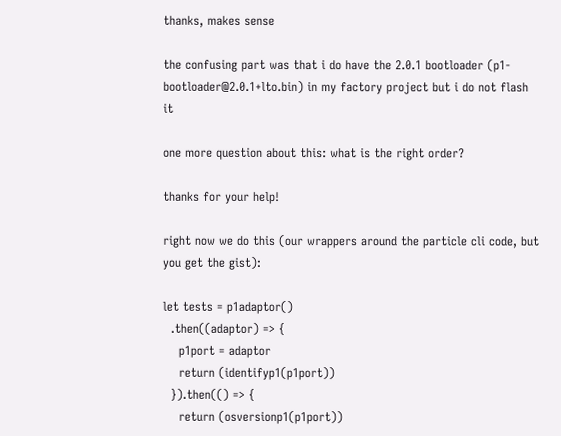thanks, makes sense

the confusing part was that i do have the 2.0.1 bootloader (p1-bootloader@2.0.1+lto.bin) in my factory project but i do not flash it

one more question about this: what is the right order?

thanks for your help!

right now we do this (our wrappers around the particle cli code, but you get the gist):

let tests = p1adaptor()
  .then((adaptor) => {
    p1port = adaptor
    return (identifyp1(p1port))
  }).then(() => {
    return (osversionp1(p1port))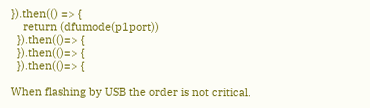}).then(() => {
    return (dfumode(p1port))
  }).then(()=> {
  }).then(()=> {
  }).then(()=> {

When flashing by USB the order is not critical.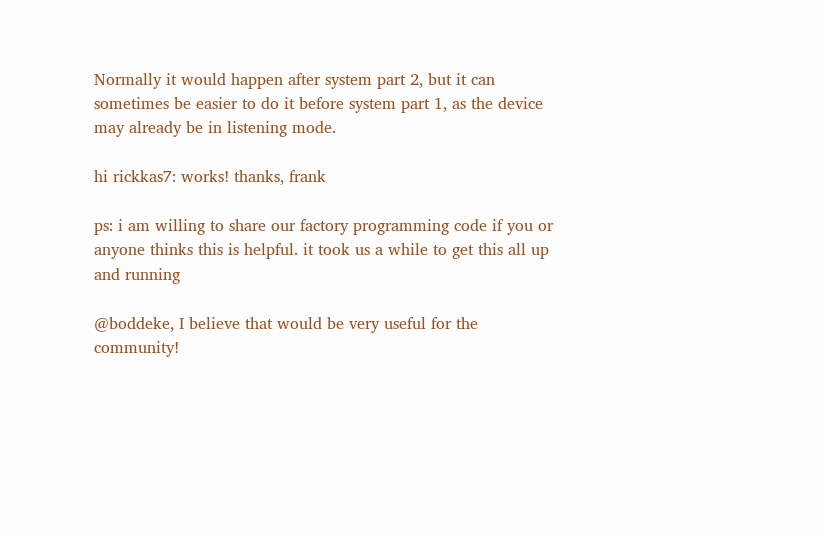Normally it would happen after system part 2, but it can sometimes be easier to do it before system part 1, as the device may already be in listening mode.

hi rickkas7: works! thanks, frank

ps: i am willing to share our factory programming code if you or anyone thinks this is helpful. it took us a while to get this all up and running

@boddeke, I believe that would be very useful for the community!